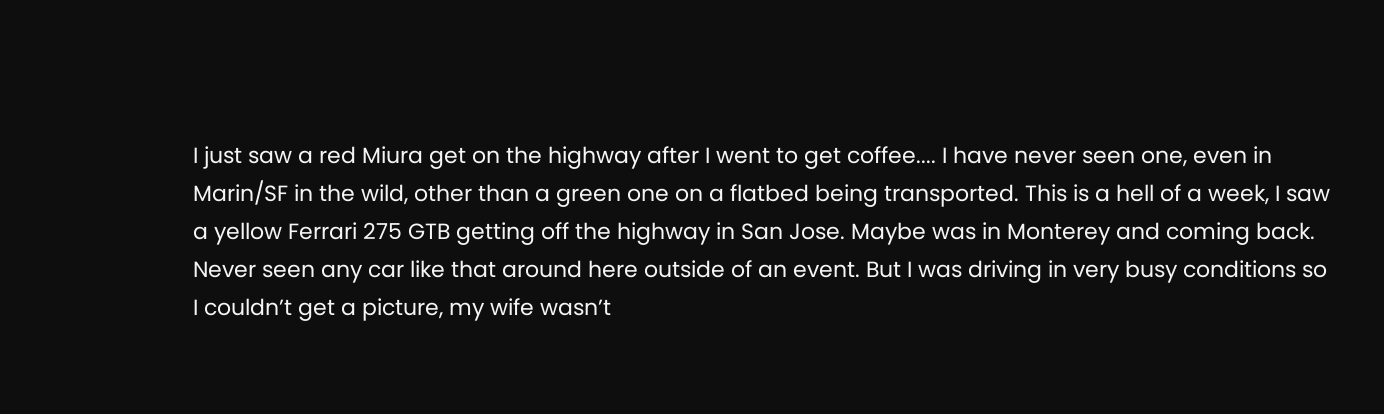I just saw a red Miura get on the highway after I went to get coffee.... I have never seen one, even in Marin/SF in the wild, other than a green one on a flatbed being transported. This is a hell of a week, I saw a yellow Ferrari 275 GTB getting off the highway in San Jose. Maybe was in Monterey and coming back. Never seen any car like that around here outside of an event. But I was driving in very busy conditions so I couldn’t get a picture, my wife wasn’t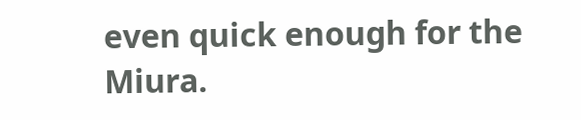even quick enough for the Miura.